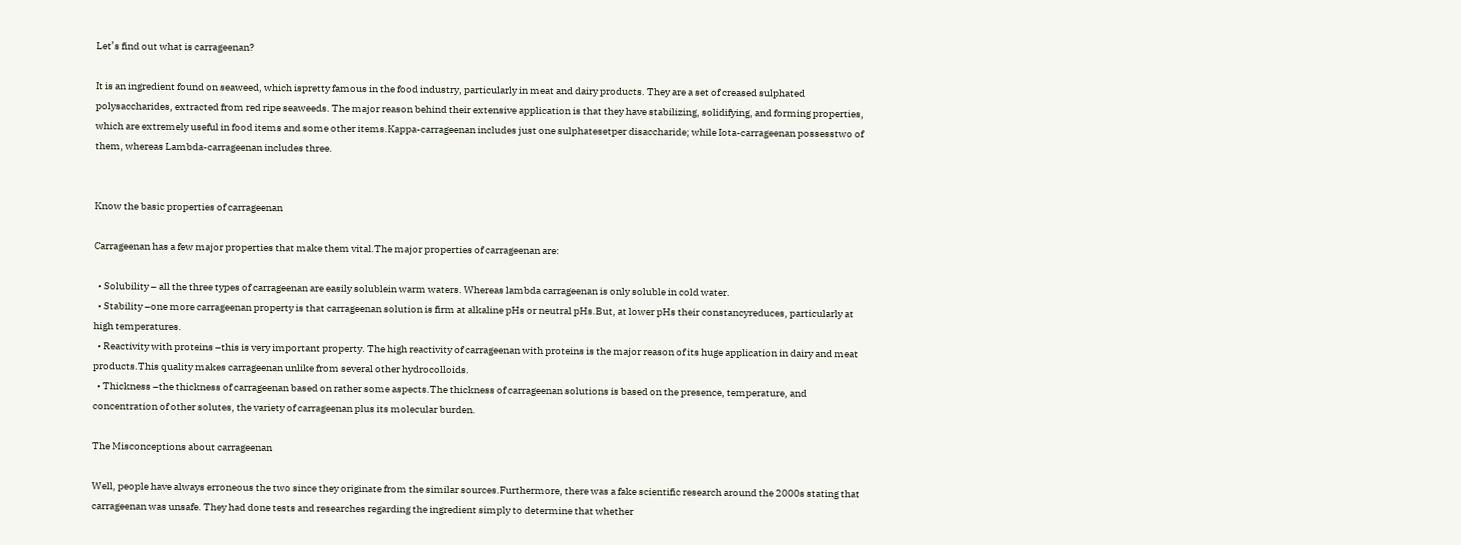Let’s find out what is carrageenan?

It is an ingredient found on seaweed, which ispretty famous in the food industry, particularly in meat and dairy products. They are a set of creased sulphated polysaccharides, extracted from red ripe seaweeds. The major reason behind their extensive application is that they have stabilizing, solidifying, and forming properties, which are extremely useful in food items and some other items.Kappa-carrageenan includes just one sulphatesetper disaccharide; while Iota-carrageenan possesstwo of them, whereas Lambda-carrageenan includes three.


Know the basic properties of carrageenan

Carrageenan has a few major properties that make them vital.The major properties of carrageenan are:

  • Solubility – all the three types of carrageenan are easily solublein warm waters. Whereas lambda carrageenan is only soluble in cold water.
  • Stability –one more carrageenan property is that carrageenan solution is firm at alkaline pHs or neutral pHs.But, at lower pHs their constancyreduces, particularly at high temperatures.
  • Reactivity with proteins –this is very important property. The high reactivity of carrageenan with proteins is the major reason of its huge application in dairy and meat products.This quality makes carrageenan unlike from several other hydrocolloids.
  • Thickness –the thickness of carrageenan based on rather some aspects.The thickness of carrageenan solutions is based on the presence, temperature, and concentration of other solutes, the variety of carrageenan plus its molecular burden.

The Misconceptions about carrageenan

Well, people have always erroneous the two since they originate from the similar sources.Furthermore, there was a fake scientific research around the 2000s stating that carrageenan was unsafe. They had done tests and researches regarding the ingredient simply to determine that whether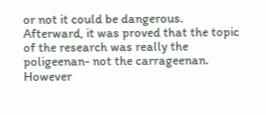or not it could be dangerous. Afterward, it was proved that the topic of the research was really the poligeenan- not the carrageenan. However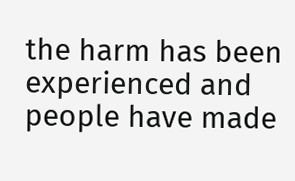the harm has been experienced and people have made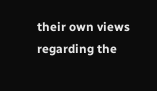their own views regarding the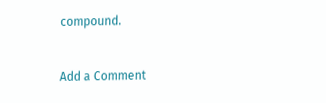compound.


Add a Comment